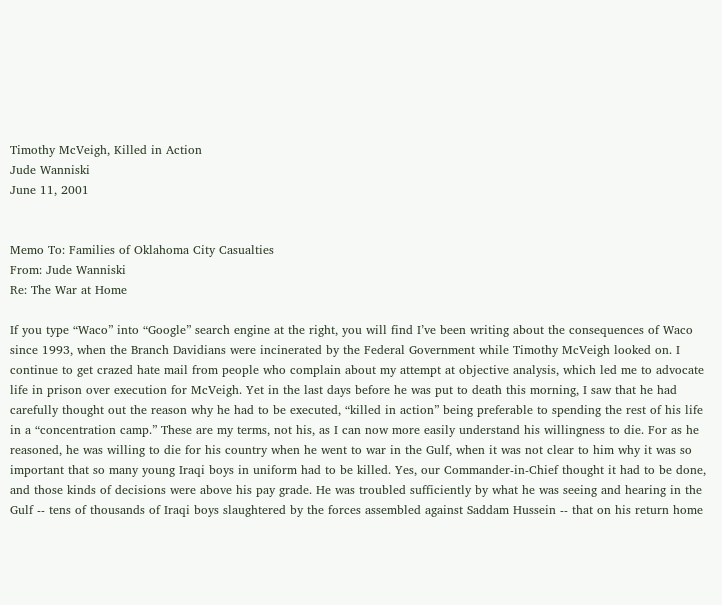Timothy McVeigh, Killed in Action
Jude Wanniski
June 11, 2001


Memo To: Families of Oklahoma City Casualties
From: Jude Wanniski
Re: The War at Home

If you type “Waco” into “Google” search engine at the right, you will find I’ve been writing about the consequences of Waco since 1993, when the Branch Davidians were incinerated by the Federal Government while Timothy McVeigh looked on. I continue to get crazed hate mail from people who complain about my attempt at objective analysis, which led me to advocate life in prison over execution for McVeigh. Yet in the last days before he was put to death this morning, I saw that he had carefully thought out the reason why he had to be executed, “killed in action” being preferable to spending the rest of his life in a “concentration camp.” These are my terms, not his, as I can now more easily understand his willingness to die. For as he reasoned, he was willing to die for his country when he went to war in the Gulf, when it was not clear to him why it was so important that so many young Iraqi boys in uniform had to be killed. Yes, our Commander-in-Chief thought it had to be done, and those kinds of decisions were above his pay grade. He was troubled sufficiently by what he was seeing and hearing in the Gulf -- tens of thousands of Iraqi boys slaughtered by the forces assembled against Saddam Hussein -- that on his return home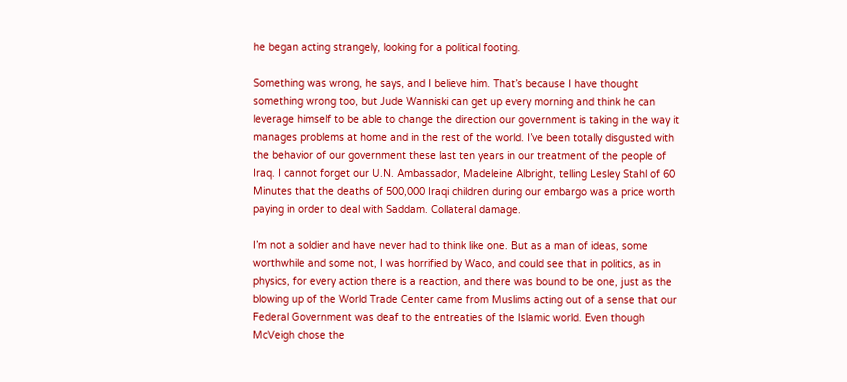he began acting strangely, looking for a political footing.

Something was wrong, he says, and I believe him. That’s because I have thought something wrong too, but Jude Wanniski can get up every morning and think he can leverage himself to be able to change the direction our government is taking in the way it manages problems at home and in the rest of the world. I’ve been totally disgusted with the behavior of our government these last ten years in our treatment of the people of Iraq. I cannot forget our U.N. Ambassador, Madeleine Albright, telling Lesley Stahl of 60 Minutes that the deaths of 500,000 Iraqi children during our embargo was a price worth paying in order to deal with Saddam. Collateral damage.

I’m not a soldier and have never had to think like one. But as a man of ideas, some worthwhile and some not, I was horrified by Waco, and could see that in politics, as in physics, for every action there is a reaction, and there was bound to be one, just as the blowing up of the World Trade Center came from Muslims acting out of a sense that our Federal Government was deaf to the entreaties of the Islamic world. Even though McVeigh chose the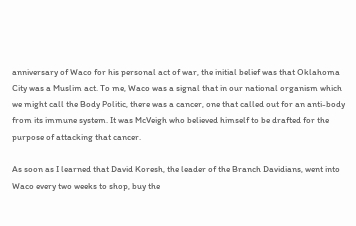anniversary of Waco for his personal act of war, the initial belief was that Oklahoma City was a Muslim act. To me, Waco was a signal that in our national organism which we might call the Body Politic, there was a cancer, one that called out for an anti-body from its immune system. It was McVeigh who believed himself to be drafted for the purpose of attacking that cancer.

As soon as I learned that David Koresh, the leader of the Branch Davidians, went into Waco every two weeks to shop, buy the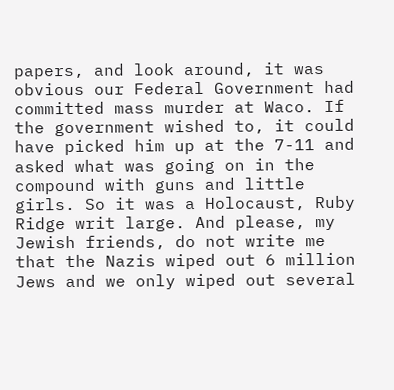papers, and look around, it was obvious our Federal Government had committed mass murder at Waco. If the government wished to, it could have picked him up at the 7-11 and asked what was going on in the compound with guns and little girls. So it was a Holocaust, Ruby Ridge writ large. And please, my Jewish friends, do not write me that the Nazis wiped out 6 million Jews and we only wiped out several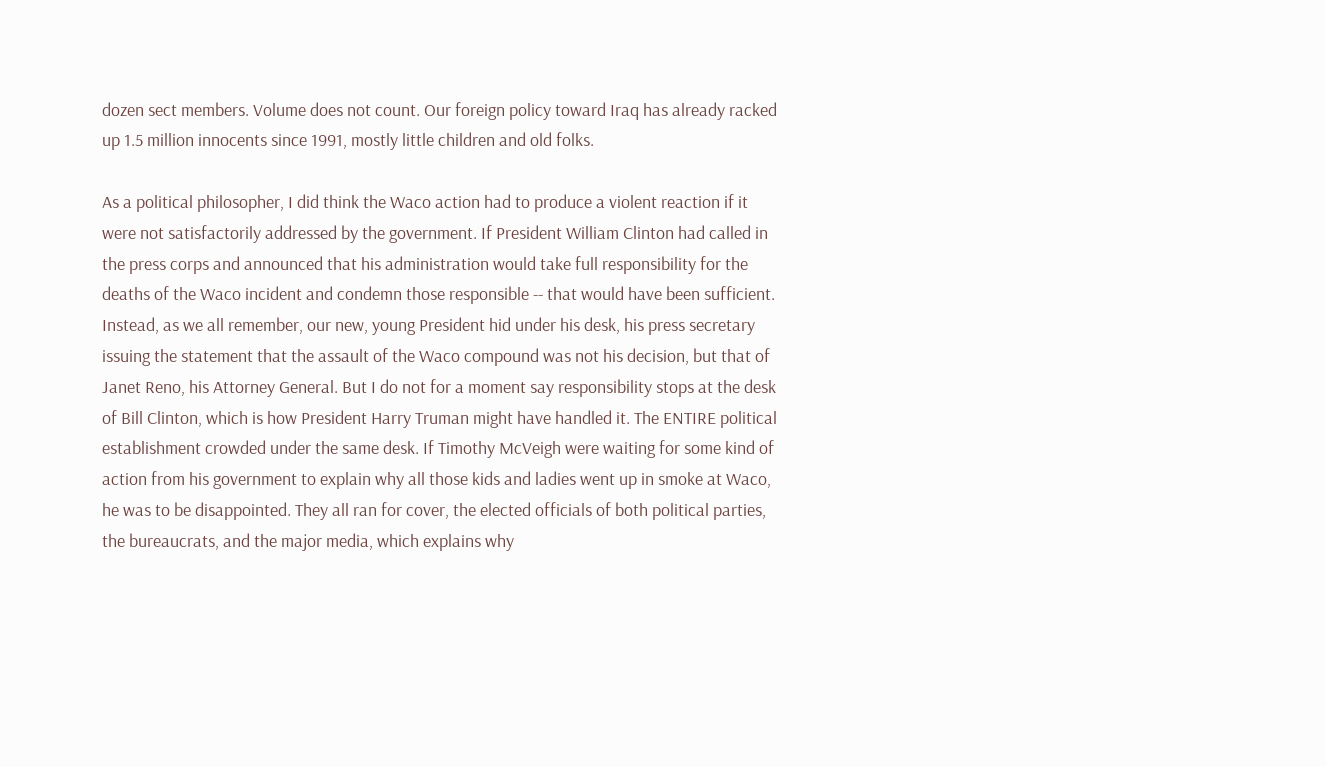dozen sect members. Volume does not count. Our foreign policy toward Iraq has already racked up 1.5 million innocents since 1991, mostly little children and old folks.

As a political philosopher, I did think the Waco action had to produce a violent reaction if it were not satisfactorily addressed by the government. If President William Clinton had called in the press corps and announced that his administration would take full responsibility for the deaths of the Waco incident and condemn those responsible -- that would have been sufficient. Instead, as we all remember, our new, young President hid under his desk, his press secretary issuing the statement that the assault of the Waco compound was not his decision, but that of Janet Reno, his Attorney General. But I do not for a moment say responsibility stops at the desk of Bill Clinton, which is how President Harry Truman might have handled it. The ENTIRE political establishment crowded under the same desk. If Timothy McVeigh were waiting for some kind of action from his government to explain why all those kids and ladies went up in smoke at Waco, he was to be disappointed. They all ran for cover, the elected officials of both political parties, the bureaucrats, and the major media, which explains why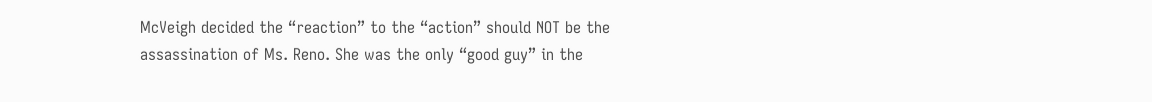McVeigh decided the “reaction” to the “action” should NOT be the assassination of Ms. Reno. She was the only “good guy” in the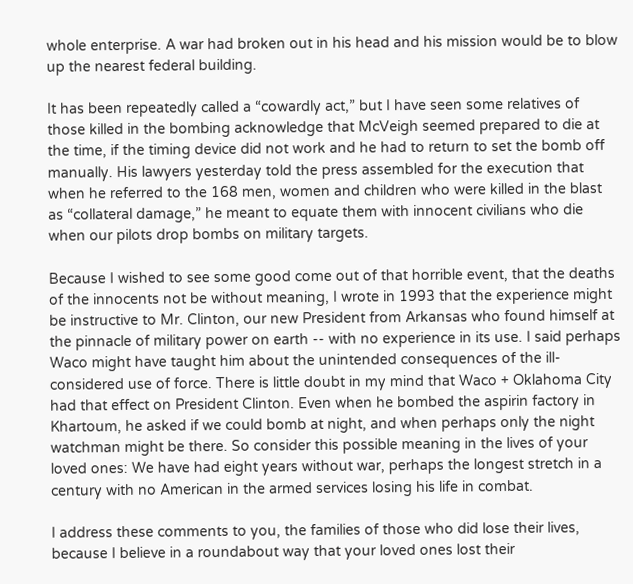whole enterprise. A war had broken out in his head and his mission would be to blow up the nearest federal building.

It has been repeatedly called a “cowardly act,” but I have seen some relatives of those killed in the bombing acknowledge that McVeigh seemed prepared to die at the time, if the timing device did not work and he had to return to set the bomb off manually. His lawyers yesterday told the press assembled for the execution that when he referred to the 168 men, women and children who were killed in the blast as “collateral damage,” he meant to equate them with innocent civilians who die when our pilots drop bombs on military targets.

Because I wished to see some good come out of that horrible event, that the deaths of the innocents not be without meaning, I wrote in 1993 that the experience might be instructive to Mr. Clinton, our new President from Arkansas who found himself at the pinnacle of military power on earth -- with no experience in its use. I said perhaps Waco might have taught him about the unintended consequences of the ill-considered use of force. There is little doubt in my mind that Waco + Oklahoma City had that effect on President Clinton. Even when he bombed the aspirin factory in Khartoum, he asked if we could bomb at night, and when perhaps only the night watchman might be there. So consider this possible meaning in the lives of your loved ones: We have had eight years without war, perhaps the longest stretch in a century with no American in the armed services losing his life in combat.

I address these comments to you, the families of those who did lose their lives, because I believe in a roundabout way that your loved ones lost their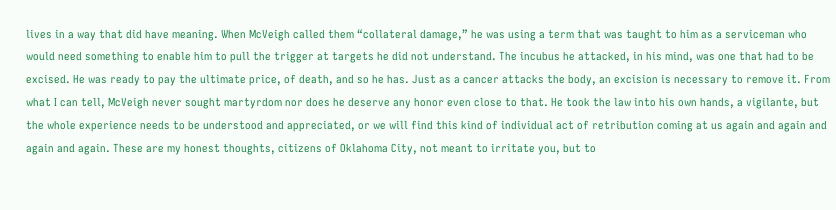lives in a way that did have meaning. When McVeigh called them “collateral damage,” he was using a term that was taught to him as a serviceman who would need something to enable him to pull the trigger at targets he did not understand. The incubus he attacked, in his mind, was one that had to be excised. He was ready to pay the ultimate price, of death, and so he has. Just as a cancer attacks the body, an excision is necessary to remove it. From what I can tell, McVeigh never sought martyrdom nor does he deserve any honor even close to that. He took the law into his own hands, a vigilante, but the whole experience needs to be understood and appreciated, or we will find this kind of individual act of retribution coming at us again and again and again and again. These are my honest thoughts, citizens of Oklahoma City, not meant to irritate you, but to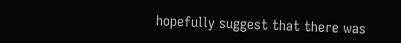hopefully suggest that there was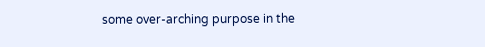some over-arching purpose in the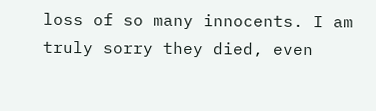loss of so many innocents. I am truly sorry they died, even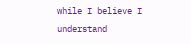while I believe I understand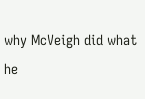why McVeigh did what he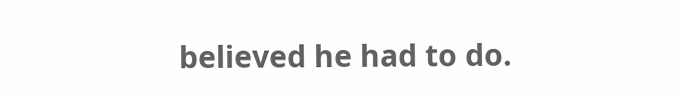believed he had to do.